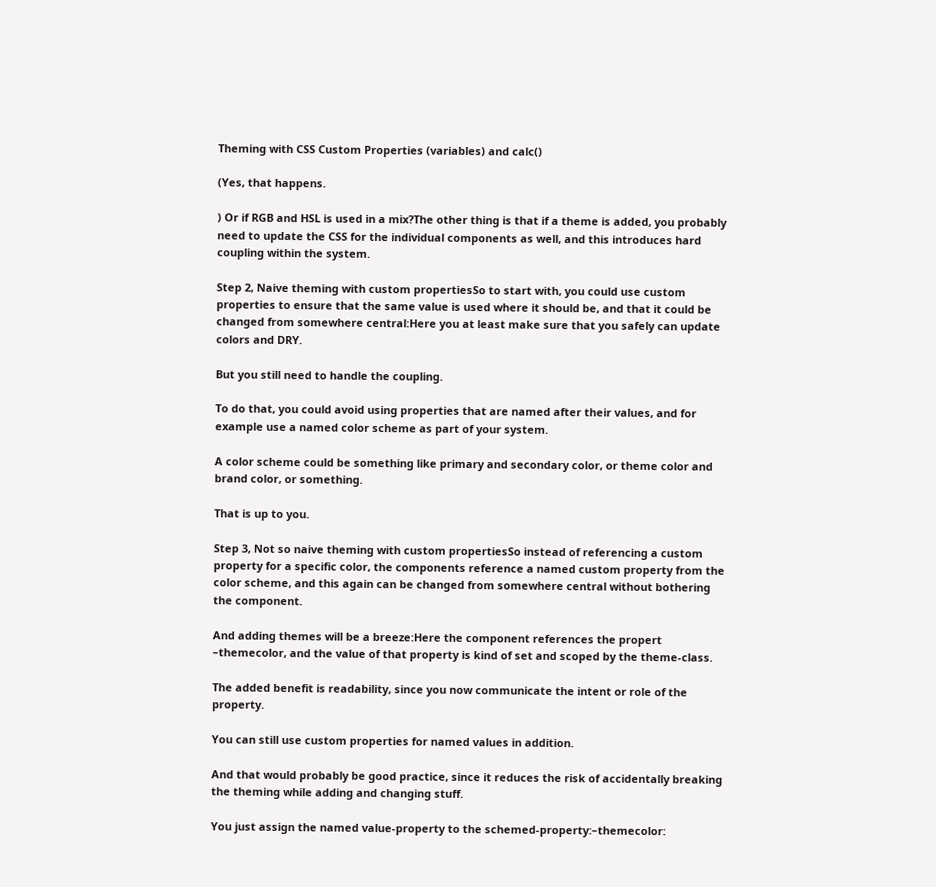Theming with CSS Custom Properties (variables) and calc()

(Yes, that happens.

) Or if RGB and HSL is used in a mix?The other thing is that if a theme is added, you probably need to update the CSS for the individual components as well, and this introduces hard coupling within the system.

Step 2, Naive theming with custom propertiesSo to start with, you could use custom properties to ensure that the same value is used where it should be, and that it could be changed from somewhere central:Here you at least make sure that you safely can update colors and DRY.

But you still need to handle the coupling.

To do that, you could avoid using properties that are named after their values, and for example use a named color scheme as part of your system.

A color scheme could be something like primary and secondary color, or theme color and brand color, or something.

That is up to you.

Step 3, Not so naive theming with custom propertiesSo instead of referencing a custom property for a specific color, the components reference a named custom property from the color scheme, and this again can be changed from somewhere central without bothering the component.

And adding themes will be a breeze:Here the component references the propert –themecolor, and the value of that property is kind of set and scoped by the theme-class.

The added benefit is readability, since you now communicate the intent or role of the property.

You can still use custom properties for named values in addition.

And that would probably be good practice, since it reduces the risk of accidentally breaking the theming while adding and changing stuff.

You just assign the named value-property to the schemed-property:–themecolor: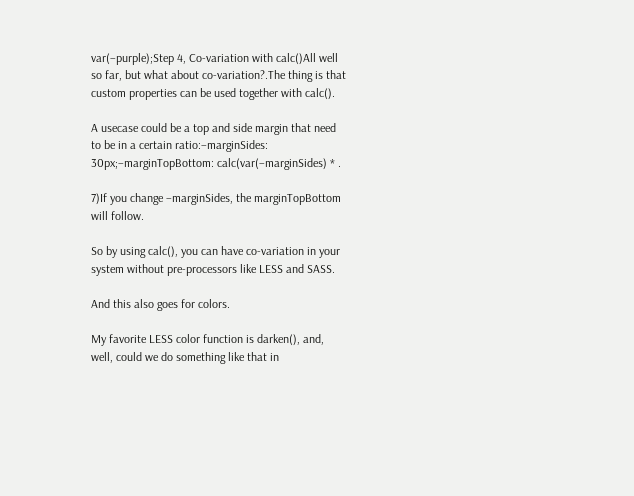var(–purple);Step 4, Co-variation with calc()All well so far, but what about co-variation?.The thing is that custom properties can be used together with calc().

A usecase could be a top and side margin that need to be in a certain ratio:–marginSides: 30px;–marginTopBottom: calc(var(–marginSides) * .

7)If you change –marginSides, the marginTopBottom will follow.

So by using calc(), you can have co-variation in your system without pre-processors like LESS and SASS.

And this also goes for colors.

My favorite LESS color function is darken(), and, well, could we do something like that in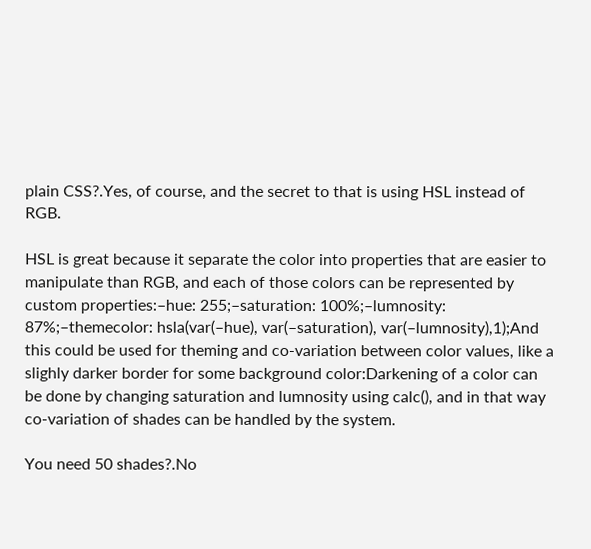plain CSS?.Yes, of course, and the secret to that is using HSL instead of RGB.

HSL is great because it separate the color into properties that are easier to manipulate than RGB, and each of those colors can be represented by custom properties:–hue: 255;–saturation: 100%;–lumnosity: 87%;–themecolor: hsla(var(–hue), var(–saturation), var(–lumnosity),1);And this could be used for theming and co-variation between color values, like a slighly darker border for some background color:Darkening of a color can be done by changing saturation and lumnosity using calc(), and in that way co-variation of shades can be handled by the system.

You need 50 shades?.No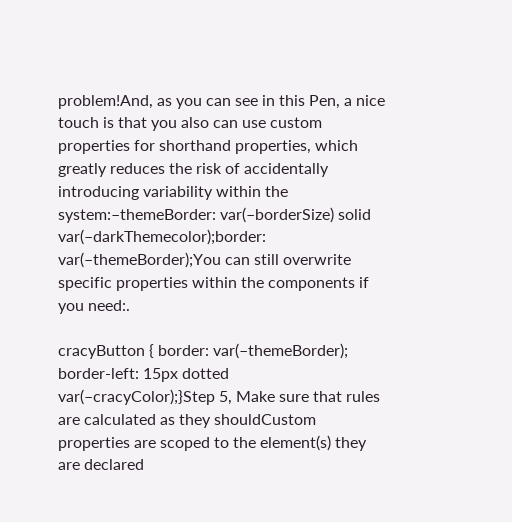problem!And, as you can see in this Pen, a nice touch is that you also can use custom properties for shorthand properties, which greatly reduces the risk of accidentally introducing variability within the system:–themeBorder: var(–borderSize) solid var(–darkThemecolor);border: var(–themeBorder);You can still overwrite specific properties within the components if you need:.

cracyButton { border: var(–themeBorder); border-left: 15px dotted var(–cracyColor);}Step 5, Make sure that rules are calculated as they shouldCustom properties are scoped to the element(s) they are declared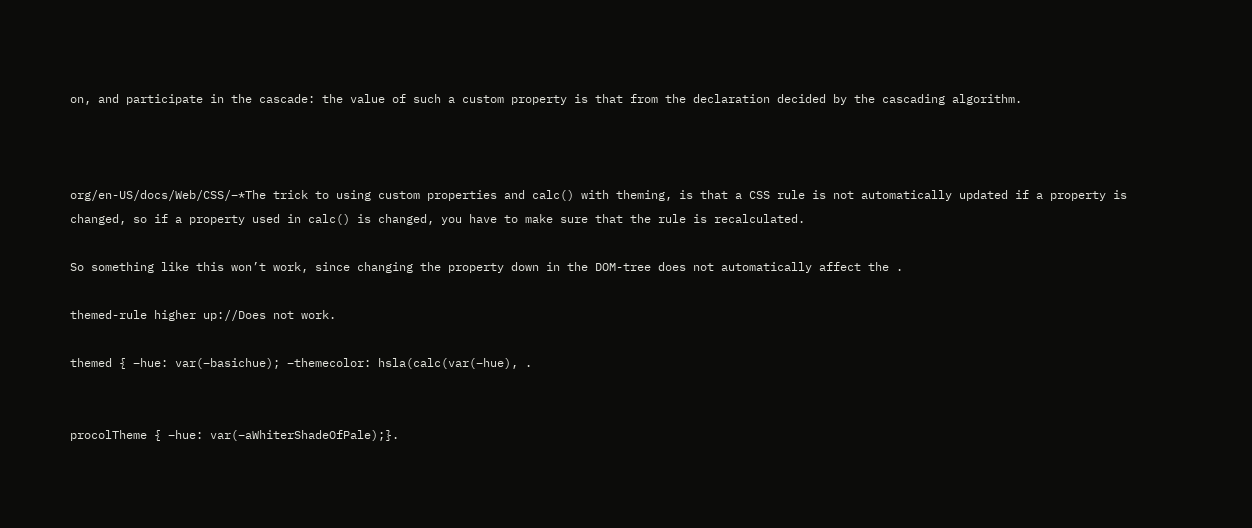on, and participate in the cascade: the value of such a custom property is that from the declaration decided by the cascading algorithm.



org/en-US/docs/Web/CSS/–*The trick to using custom properties and calc() with theming, is that a CSS rule is not automatically updated if a property is changed, so if a property used in calc() is changed, you have to make sure that the rule is recalculated.

So something like this won’t work, since changing the property down in the DOM-tree does not automatically affect the .

themed-rule higher up://Does not work.

themed { –hue: var(–basichue); –themecolor: hsla(calc(var(–hue), .


procolTheme { –hue: var(–aWhiterShadeOfPale);}.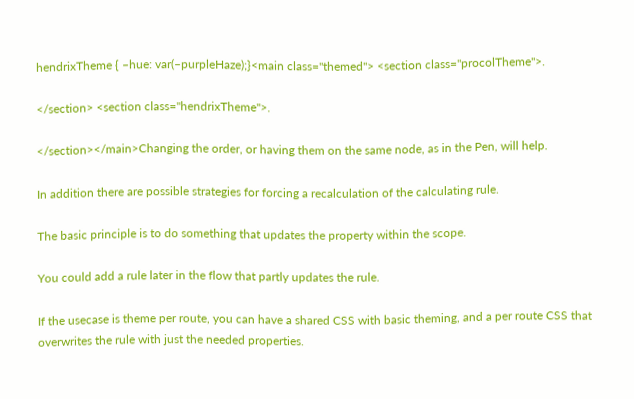hendrixTheme { –hue: var(–purpleHaze);}<main class="themed"> <section class="procolTheme">.

</section> <section class="hendrixTheme">.

</section></main>Changing the order, or having them on the same node, as in the Pen, will help.

In addition there are possible strategies for forcing a recalculation of the calculating rule.

The basic principle is to do something that updates the property within the scope.

You could add a rule later in the flow that partly updates the rule.

If the usecase is theme per route, you can have a shared CSS with basic theming, and a per route CSS that overwrites the rule with just the needed properties.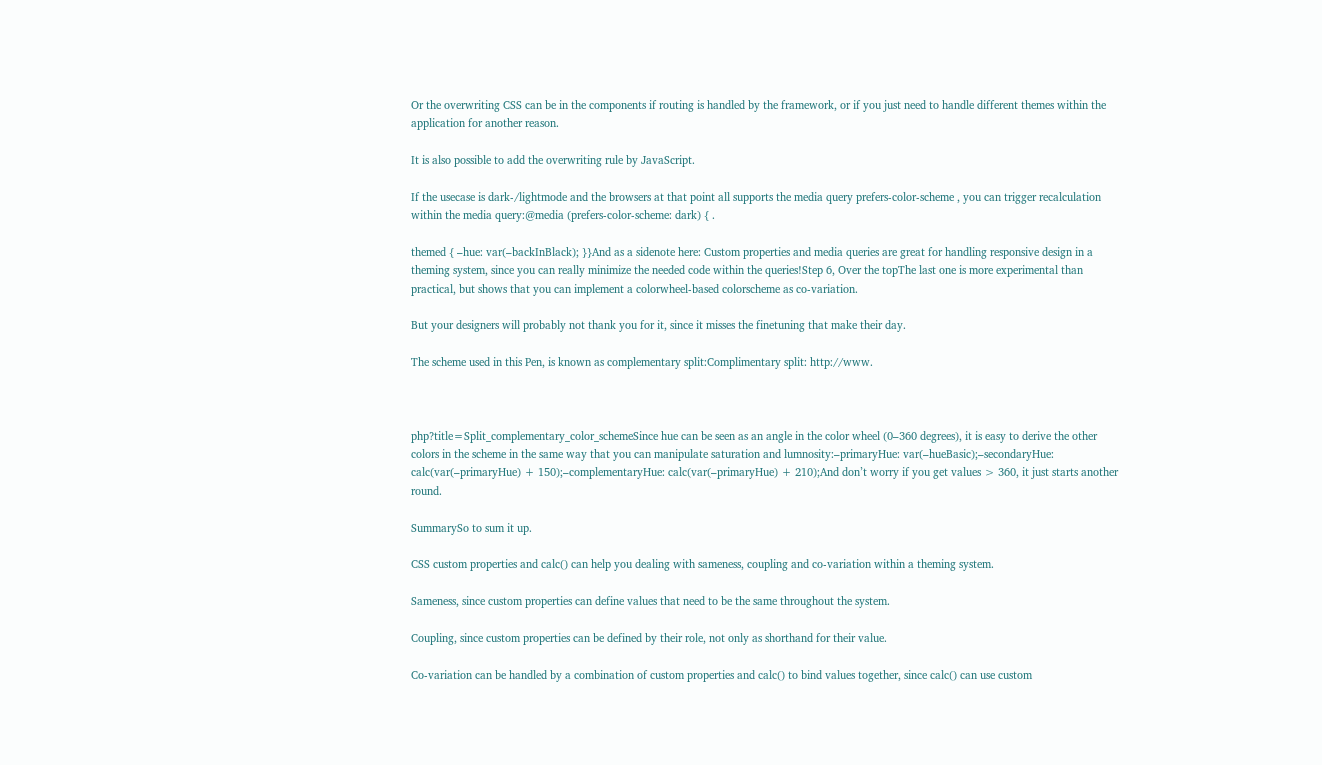Or the overwriting CSS can be in the components if routing is handled by the framework, or if you just need to handle different themes within the application for another reason.

It is also possible to add the overwriting rule by JavaScript.

If the usecase is dark-/lightmode and the browsers at that point all supports the media query prefers-color-scheme , you can trigger recalculation within the media query:@media (prefers-color-scheme: dark) { .

themed { –hue: var(–backInBlack); }}And as a sidenote here: Custom properties and media queries are great for handling responsive design in a theming system, since you can really minimize the needed code within the queries!Step 6, Over the topThe last one is more experimental than practical, but shows that you can implement a colorwheel-based colorscheme as co-variation.

But your designers will probably not thank you for it, since it misses the finetuning that make their day.

The scheme used in this Pen, is known as complementary split:Complimentary split: http://www.



php?title=Split_complementary_color_schemeSince hue can be seen as an angle in the color wheel (0–360 degrees), it is easy to derive the other colors in the scheme in the same way that you can manipulate saturation and lumnosity:–primaryHue: var(–hueBasic);–secondaryHue: calc(var(–primaryHue) + 150);–complementaryHue: calc(var(–primaryHue) + 210);And don’t worry if you get values > 360, it just starts another round.

SummarySo to sum it up.

CSS custom properties and calc() can help you dealing with sameness, coupling and co-variation within a theming system.

Sameness, since custom properties can define values that need to be the same throughout the system.

Coupling, since custom properties can be defined by their role, not only as shorthand for their value.

Co-variation can be handled by a combination of custom properties and calc() to bind values together, since calc() can use custom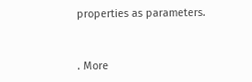properties as parameters.


. More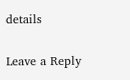details

Leave a Reply